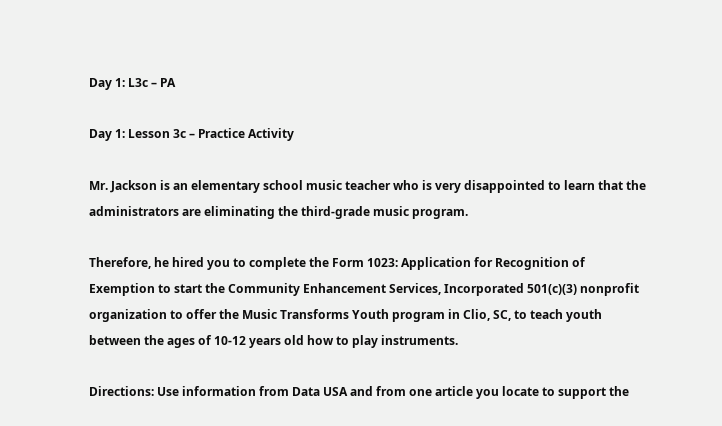Day 1: L3c – PA

Day 1: Lesson 3c – Practice Activity

Mr. Jackson is an elementary school music teacher who is very disappointed to learn that the administrators are eliminating the third-grade music program.

Therefore, he hired you to complete the Form 1023: Application for Recognition of Exemption to start the Community Enhancement Services, Incorporated 501(c)(3) nonprofit organization to offer the Music Transforms Youth program in Clio, SC, to teach youth between the ages of 10-12 years old how to play instruments.

Directions: Use information from Data USA and from one article you locate to support the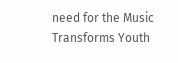need for the Music Transforms Youth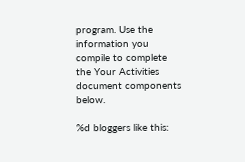program. Use the information you compile to complete the Your Activities document components below.

%d bloggers like this: